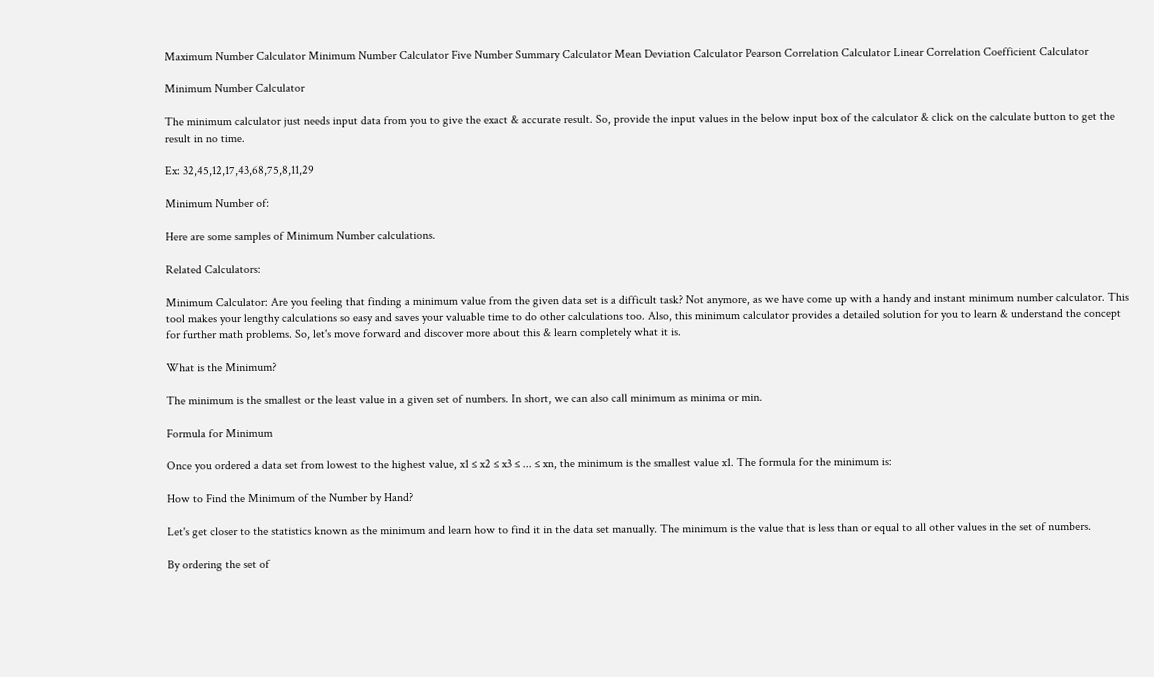Maximum Number Calculator Minimum Number Calculator Five Number Summary Calculator Mean Deviation Calculator Pearson Correlation Calculator Linear Correlation Coefficient Calculator

Minimum Number Calculator

The minimum calculator just needs input data from you to give the exact & accurate result. So, provide the input values in the below input box of the calculator & click on the calculate button to get the result in no time.

Ex: 32,45,12,17,43,68,75,8,11,29

Minimum Number of:

Here are some samples of Minimum Number calculations.

Related Calculators:

Minimum Calculator: Are you feeling that finding a minimum value from the given data set is a difficult task? Not anymore, as we have come up with a handy and instant minimum number calculator. This tool makes your lengthy calculations so easy and saves your valuable time to do other calculations too. Also, this minimum calculator provides a detailed solution for you to learn & understand the concept for further math problems. So, let's move forward and discover more about this & learn completely what it is.

What is the Minimum?

The minimum is the smallest or the least value in a given set of numbers. In short, we can also call minimum as minima or min.

Formula for Minimum

Once you ordered a data set from lowest to the highest value, x1 ≤ x2 ≤ x3 ≤ ... ≤ xn, the minimum is the smallest value x1. The formula for the minimum is:

How to Find the Minimum of the Number by Hand?

Let's get closer to the statistics known as the minimum and learn how to find it in the data set manually. The minimum is the value that is less than or equal to all other values in the set of numbers.

By ordering the set of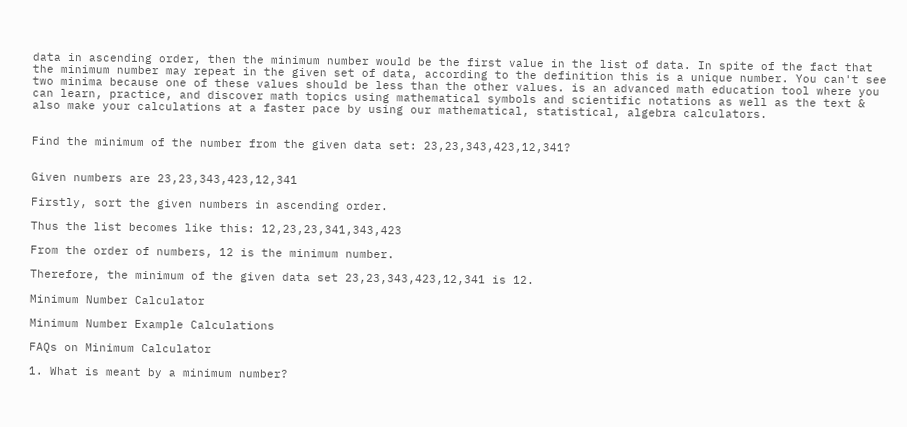data in ascending order, then the minimum number would be the first value in the list of data. In spite of the fact that the minimum number may repeat in the given set of data, according to the definition this is a unique number. You can't see two minima because one of these values should be less than the other values. is an advanced math education tool where you can learn, practice, and discover math topics using mathematical symbols and scientific notations as well as the text & also make your calculations at a faster pace by using our mathematical, statistical, algebra calculators.


Find the minimum of the number from the given data set: 23,23,343,423,12,341?


Given numbers are 23,23,343,423,12,341

Firstly, sort the given numbers in ascending order.

Thus the list becomes like this: 12,23,23,341,343,423

From the order of numbers, 12 is the minimum number.

Therefore, the minimum of the given data set 23,23,343,423,12,341 is 12.

Minimum Number Calculator

Minimum Number Example Calculations

FAQs on Minimum Calculator

1. What is meant by a minimum number?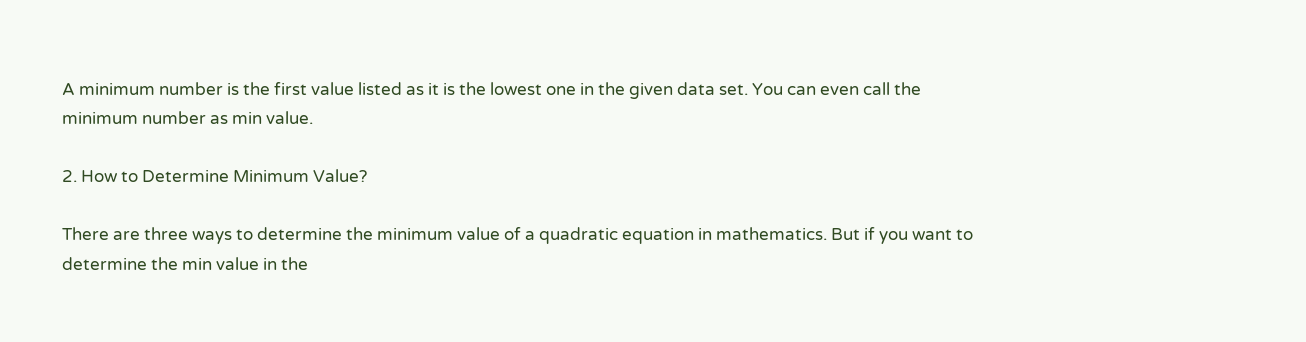A minimum number is the first value listed as it is the lowest one in the given data set. You can even call the minimum number as min value.

2. How to Determine Minimum Value?

There are three ways to determine the minimum value of a quadratic equation in mathematics. But if you want to determine the min value in the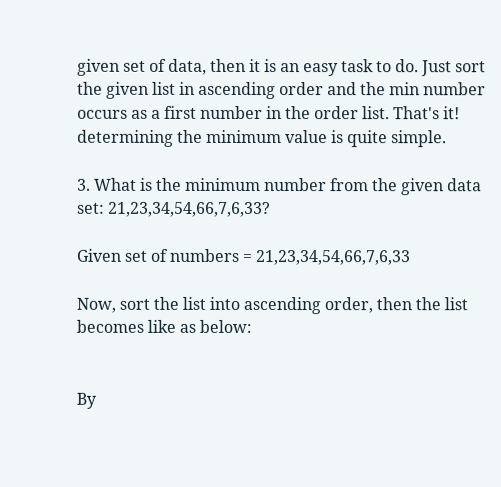given set of data, then it is an easy task to do. Just sort the given list in ascending order and the min number occurs as a first number in the order list. That's it! determining the minimum value is quite simple.

3. What is the minimum number from the given data set: 21,23,34,54,66,7,6,33?

Given set of numbers = 21,23,34,54,66,7,6,33

Now, sort the list into ascending order, then the list becomes like as below:


By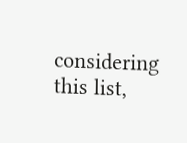considering this list,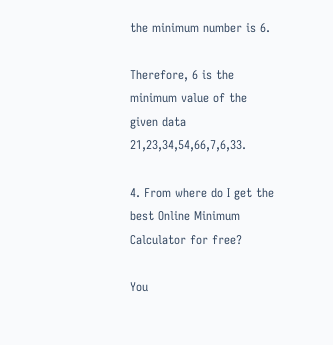the minimum number is 6.

Therefore, 6 is the minimum value of the given data 21,23,34,54,66,7,6,33.

4. From where do I get the best Online Minimum Calculator for free?

You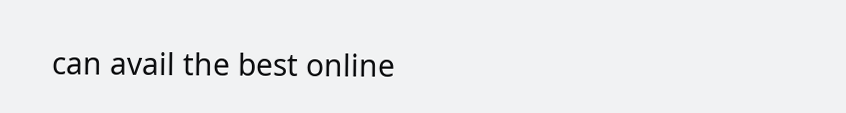can avail the best online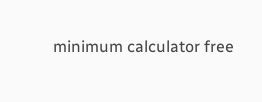minimum calculator free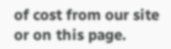of cost from our site or on this page.